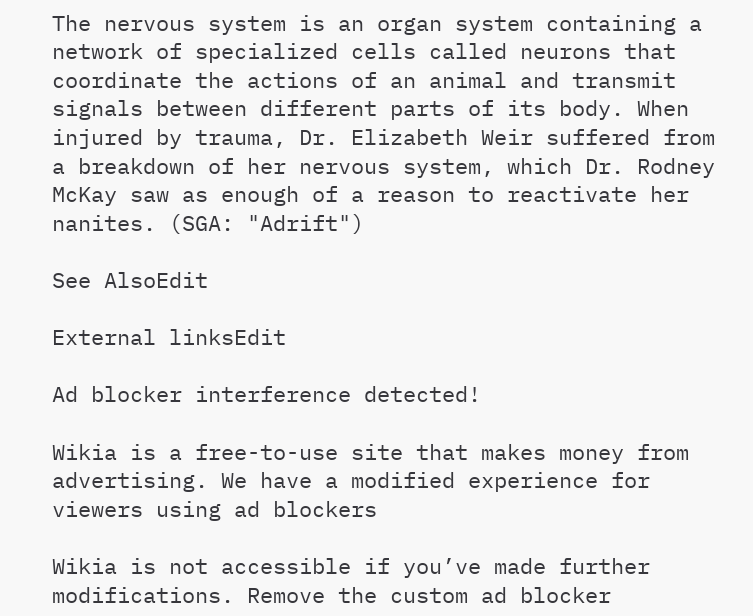The nervous system is an organ system containing a network of specialized cells called neurons that coordinate the actions of an animal and transmit signals between different parts of its body. When injured by trauma, Dr. Elizabeth Weir suffered from a breakdown of her nervous system, which Dr. Rodney McKay saw as enough of a reason to reactivate her nanites. (SGA: "Adrift")

See AlsoEdit

External linksEdit

Ad blocker interference detected!

Wikia is a free-to-use site that makes money from advertising. We have a modified experience for viewers using ad blockers

Wikia is not accessible if you’ve made further modifications. Remove the custom ad blocker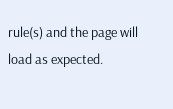rule(s) and the page will load as expected.